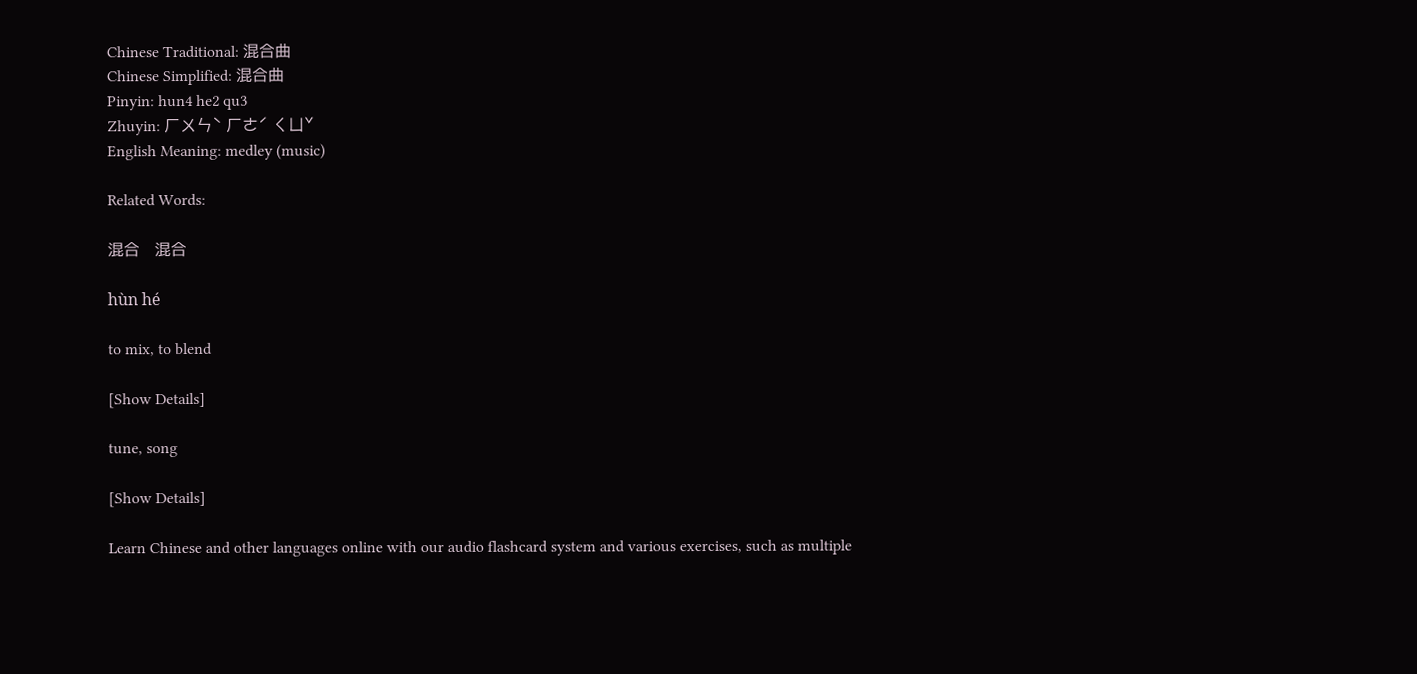Chinese Traditional: 混合曲
Chinese Simplified: 混合曲
Pinyin: hun4 he2 qu3
Zhuyin: ㄏㄨㄣˋ ㄏㄜˊ ㄑㄩˇ
English Meaning: medley (music)

Related Words:

混合   混合

hùn hé

to mix, to blend

[Show Details]

tune, song

[Show Details]

Learn Chinese and other languages online with our audio flashcard system and various exercises, such as multiple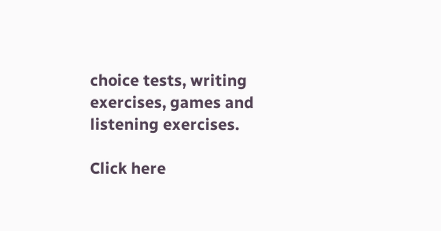choice tests, writing exercises, games and listening exercises.

Click here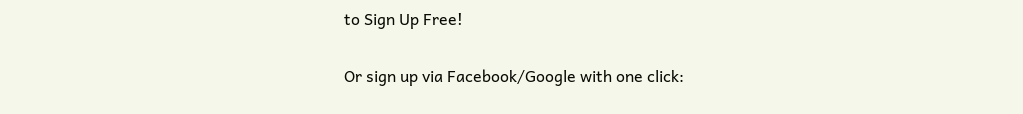to Sign Up Free!

Or sign up via Facebook/Google with one click: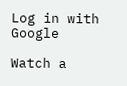Log in with Google

Watch a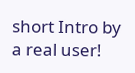short Intro by a real user!